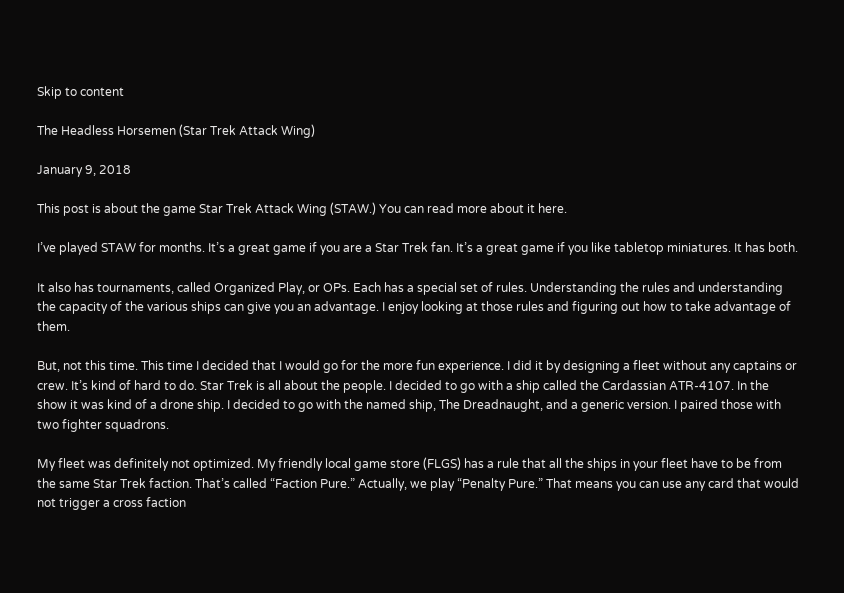Skip to content

The Headless Horsemen (Star Trek Attack Wing)

January 9, 2018

This post is about the game Star Trek Attack Wing (STAW.) You can read more about it here.

I’ve played STAW for months. It’s a great game if you are a Star Trek fan. It’s a great game if you like tabletop miniatures. It has both.

It also has tournaments, called Organized Play, or OPs. Each has a special set of rules. Understanding the rules and understanding the capacity of the various ships can give you an advantage. I enjoy looking at those rules and figuring out how to take advantage of them.

But, not this time. This time I decided that I would go for the more fun experience. I did it by designing a fleet without any captains or crew. It’s kind of hard to do. Star Trek is all about the people. I decided to go with a ship called the Cardassian ATR-4107. In the show it was kind of a drone ship. I decided to go with the named ship, The Dreadnaught, and a generic version. I paired those with two fighter squadrons.

My fleet was definitely not optimized. My friendly local game store (FLGS) has a rule that all the ships in your fleet have to be from the same Star Trek faction. That’s called “Faction Pure.” Actually, we play “Penalty Pure.” That means you can use any card that would not trigger a cross faction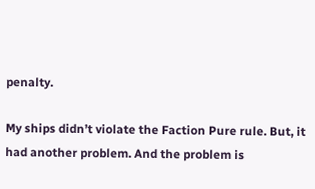penalty.

My ships didn’t violate the Faction Pure rule. But, it had another problem. And the problem is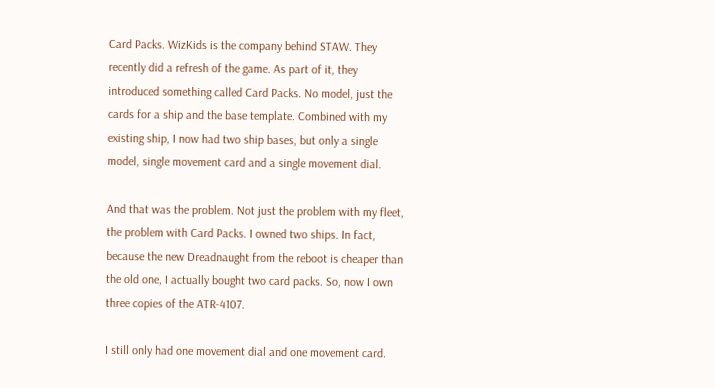Card Packs. WizKids is the company behind STAW. They recently did a refresh of the game. As part of it, they introduced something called Card Packs. No model, just the cards for a ship and the base template. Combined with my existing ship, I now had two ship bases, but only a single model, single movement card and a single movement dial.

And that was the problem. Not just the problem with my fleet, the problem with Card Packs. I owned two ships. In fact, because the new Dreadnaught from the reboot is cheaper than the old one, I actually bought two card packs. So, now I own three copies of the ATR-4107.

I still only had one movement dial and one movement card.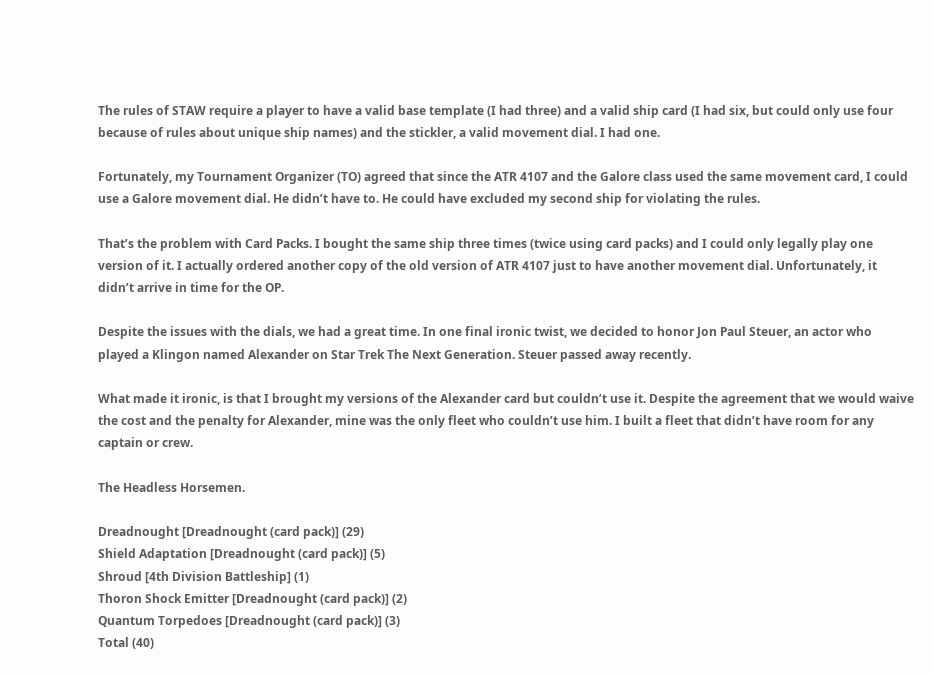The rules of STAW require a player to have a valid base template (I had three) and a valid ship card (I had six, but could only use four because of rules about unique ship names) and the stickler, a valid movement dial. I had one.

Fortunately, my Tournament Organizer (TO) agreed that since the ATR 4107 and the Galore class used the same movement card, I could use a Galore movement dial. He didn’t have to. He could have excluded my second ship for violating the rules.

That’s the problem with Card Packs. I bought the same ship three times (twice using card packs) and I could only legally play one version of it. I actually ordered another copy of the old version of ATR 4107 just to have another movement dial. Unfortunately, it didn’t arrive in time for the OP.

Despite the issues with the dials, we had a great time. In one final ironic twist, we decided to honor Jon Paul Steuer, an actor who played a Klingon named Alexander on Star Trek The Next Generation. Steuer passed away recently.

What made it ironic, is that I brought my versions of the Alexander card but couldn’t use it. Despite the agreement that we would waive the cost and the penalty for Alexander, mine was the only fleet who couldn’t use him. I built a fleet that didn’t have room for any captain or crew.

The Headless Horsemen.

Dreadnought [Dreadnought (card pack)] (29)
Shield Adaptation [Dreadnought (card pack)] (5)
Shroud [4th Division Battleship] (1)
Thoron Shock Emitter [Dreadnought (card pack)] (2)
Quantum Torpedoes [Dreadnought (card pack)] (3)
Total (40)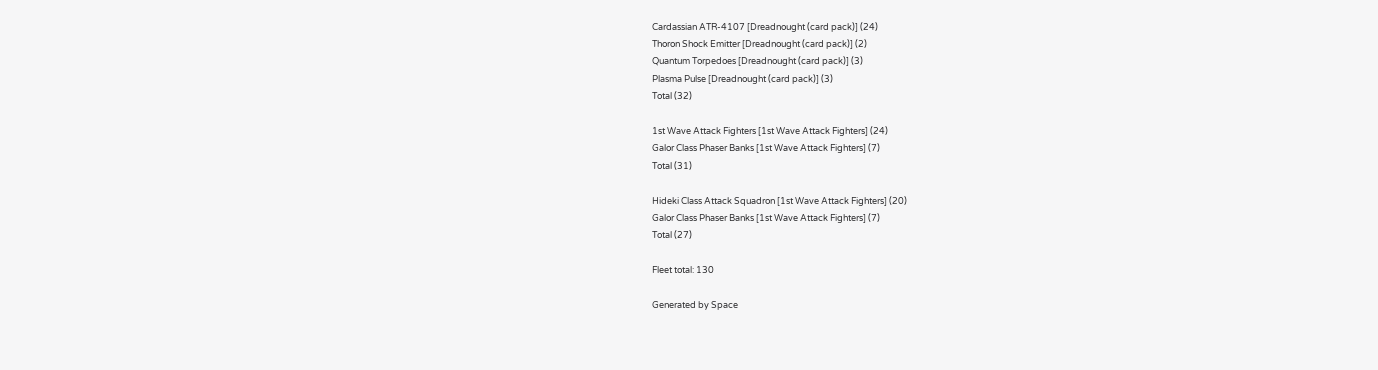Cardassian ATR-4107 [Dreadnought (card pack)] (24)
Thoron Shock Emitter [Dreadnought (card pack)] (2)
Quantum Torpedoes [Dreadnought (card pack)] (3)
Plasma Pulse [Dreadnought (card pack)] (3)
Total (32)

1st Wave Attack Fighters [1st Wave Attack Fighters] (24)
Galor Class Phaser Banks [1st Wave Attack Fighters] (7)
Total (31)

Hideki Class Attack Squadron [1st Wave Attack Fighters] (20)
Galor Class Phaser Banks [1st Wave Attack Fighters] (7)
Total (27)

Fleet total: 130

Generated by Space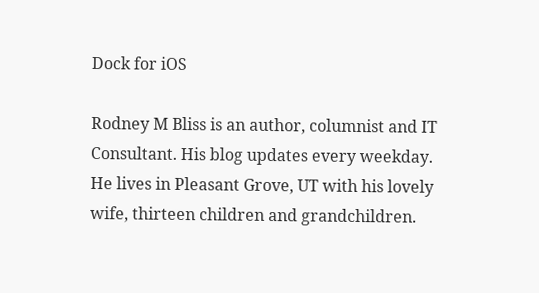Dock for iOS

Rodney M Bliss is an author, columnist and IT Consultant. His blog updates every weekday. He lives in Pleasant Grove, UT with his lovely wife, thirteen children and grandchildren.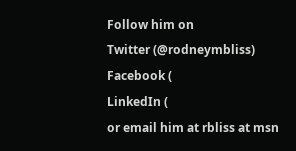Follow him on
Twitter (@rodneymbliss)
Facebook (
LinkedIn (
or email him at rbliss at msn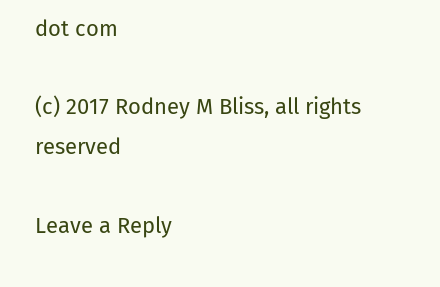dot com

(c) 2017 Rodney M Bliss, all rights reserved

Leave a Reply